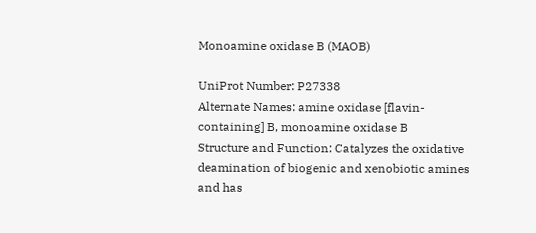Monoamine oxidase B (MAOB)

UniProt Number: P27338
Alternate Names: amine oxidase [flavin-containing] B, monoamine oxidase B
Structure and Function: Catalyzes the oxidative deamination of biogenic and xenobiotic amines and has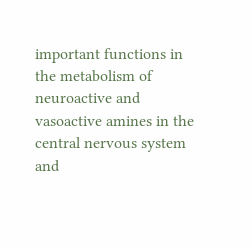important functions in the metabolism of neuroactive and vasoactive amines in the central nervous system and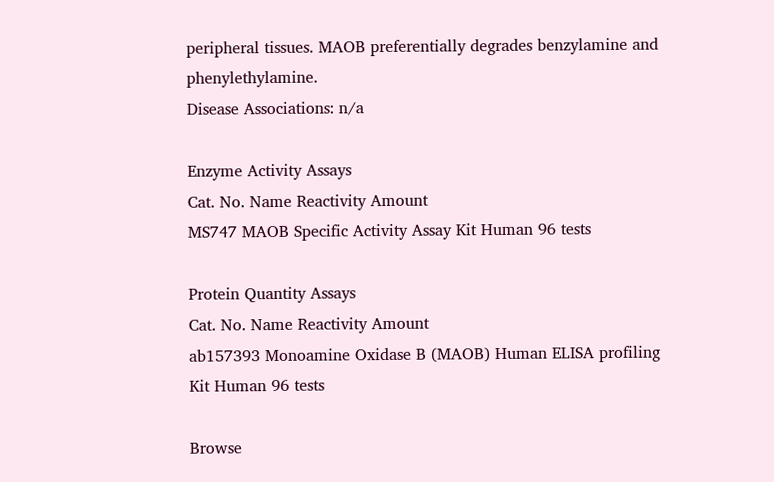peripheral tissues. MAOB preferentially degrades benzylamine and phenylethylamine.
Disease Associations: n/a

Enzyme Activity Assays
Cat. No. Name Reactivity Amount
MS747 MAOB Specific Activity Assay Kit Human 96 tests

Protein Quantity Assays
Cat. No. Name Reactivity Amount
ab157393 Monoamine Oxidase B (MAOB) Human ELISA profiling Kit Human 96 tests

Browse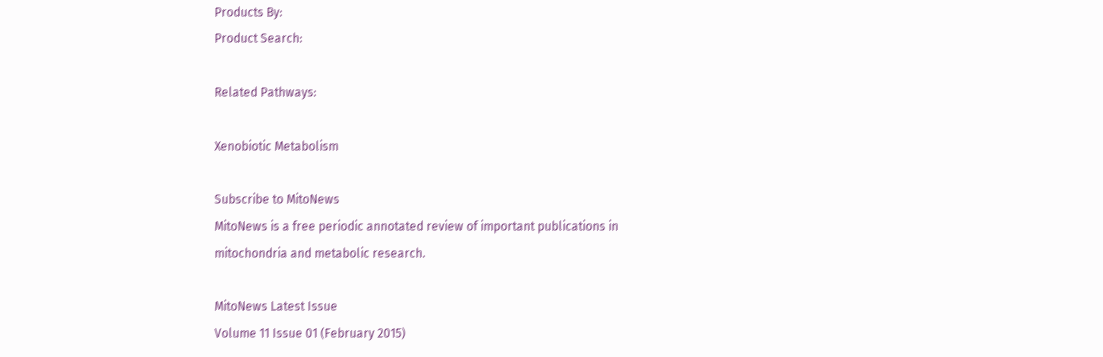Products By:
Product Search:

Related Pathways:

Xenobiotic Metabolism

Subscribe to MitoNews
MitoNews is a free periodic annotated review of important publications in mitochondria and metabolic research.

MitoNews Latest Issue
Volume 11 Issue 01 (February 2015)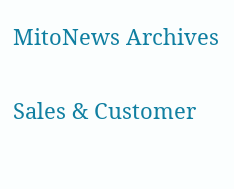MitoNews Archives

Sales & Customer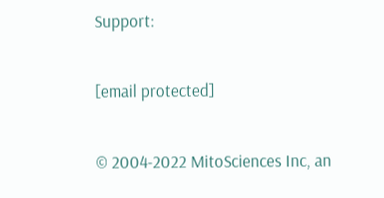Support:

[email protected]

© 2004-2022 MitoSciences Inc, an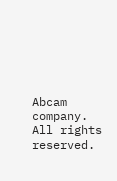Abcam company. All rights reserved.